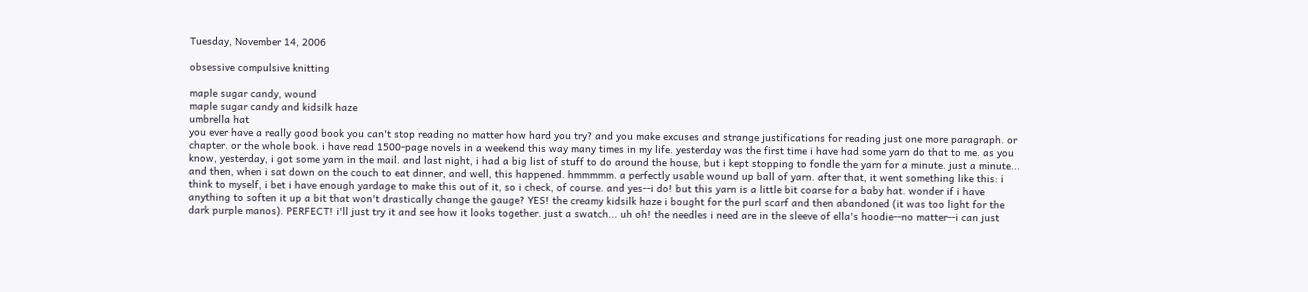Tuesday, November 14, 2006

obsessive compulsive knitting

maple sugar candy, wound
maple sugar candy and kidsilk haze
umbrella hat
you ever have a really good book you can't stop reading no matter how hard you try? and you make excuses and strange justifications for reading just one more paragraph. or chapter. or the whole book. i have read 1500-page novels in a weekend this way many times in my life. yesterday was the first time i have had some yarn do that to me. as you know, yesterday, i got some yarn in the mail. and last night, i had a big list of stuff to do around the house, but i kept stopping to fondle the yarn for a minute. just a minute... and then, when i sat down on the couch to eat dinner, and well, this happened. hmmmmm. a perfectly usable wound up ball of yarn. after that, it went something like this: i think to myself, i bet i have enough yardage to make this out of it, so i check, of course. and yes--i do! but this yarn is a little bit coarse for a baby hat. wonder if i have anything to soften it up a bit that won't drastically change the gauge? YES! the creamy kidsilk haze i bought for the purl scarf and then abandoned (it was too light for the dark purple manos). PERFECT! i'll just try it and see how it looks together. just a swatch... uh oh! the needles i need are in the sleeve of ella's hoodie--no matter--i can just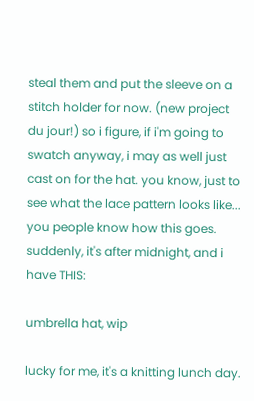steal them and put the sleeve on a stitch holder for now. (new project du jour!) so i figure, if i'm going to swatch anyway, i may as well just cast on for the hat. you know, just to see what the lace pattern looks like... you people know how this goes. suddenly, it's after midnight, and i have THIS:

umbrella hat, wip

lucky for me, it's a knitting lunch day.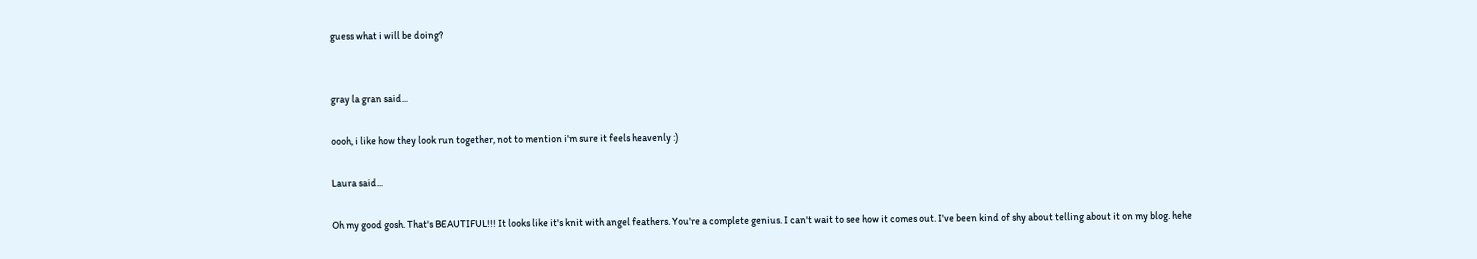guess what i will be doing?


gray la gran said...

oooh, i like how they look run together, not to mention i'm sure it feels heavenly :)

Laura said...

Oh my good gosh. That's BEAUTIFUL!!! It looks like it's knit with angel feathers. You're a complete genius. I can't wait to see how it comes out. I've been kind of shy about telling about it on my blog. hehe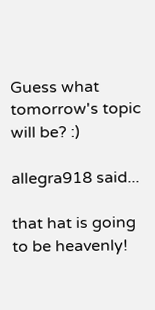Guess what tomorrow's topic will be? :)

allegra918 said...

that hat is going to be heavenly!